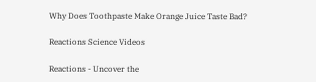Why Does Toothpaste Make Orange Juice Taste Bad?

Reactions Science Videos

Reactions - Uncover the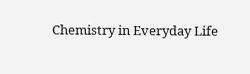Chemistry in Everyday Life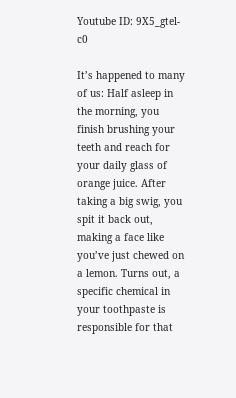Youtube ID: 9X5_gtel-c0

It’s happened to many of us: Half asleep in the morning, you finish brushing your teeth and reach for your daily glass of orange juice. After taking a big swig, you spit it back out, making a face like you’ve just chewed on a lemon. Turns out, a specific chemical in your toothpaste is responsible for that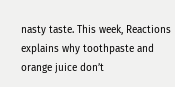nasty taste. This week, Reactions explains why toothpaste and orange juice don’t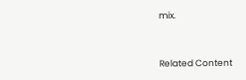mix.


Related Content